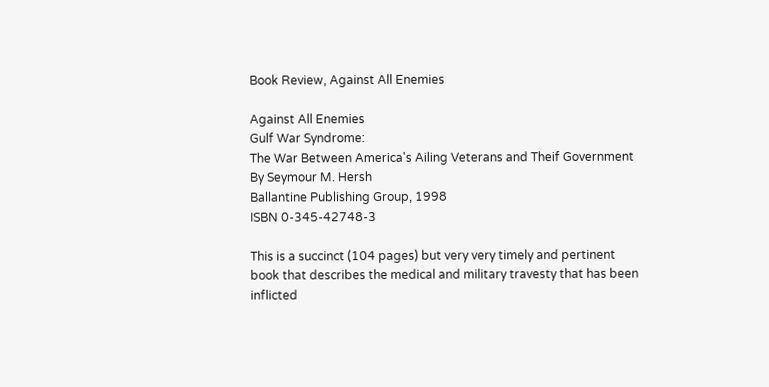Book Review, Against All Enemies

Against All Enemies
Gulf War Syndrome:
The War Between America's Ailing Veterans and Theif Government
By Seymour M. Hersh
Ballantine Publishing Group, 1998
ISBN 0-345-42748-3

This is a succinct (104 pages) but very very timely and pertinent book that describes the medical and military travesty that has been inflicted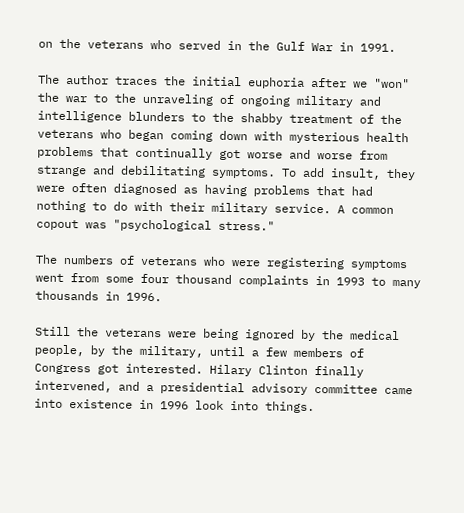on the veterans who served in the Gulf War in 1991.

The author traces the initial euphoria after we "won" the war to the unraveling of ongoing military and intelligence blunders to the shabby treatment of the veterans who began coming down with mysterious health problems that continually got worse and worse from strange and debilitating symptoms. To add insult, they were often diagnosed as having problems that had nothing to do with their military service. A common copout was "psychological stress."

The numbers of veterans who were registering symptoms went from some four thousand complaints in 1993 to many thousands in 1996.

Still the veterans were being ignored by the medical people, by the military, until a few members of Congress got interested. Hilary Clinton finally intervened, and a presidential advisory committee came into existence in 1996 look into things.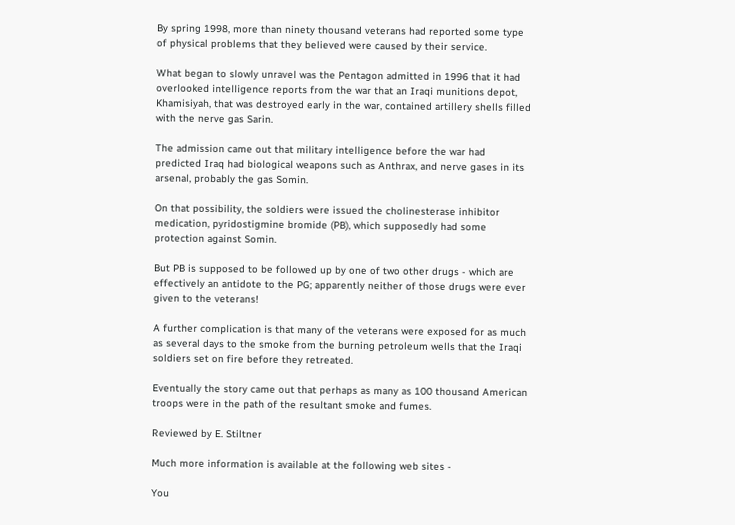By spring 1998, more than ninety thousand veterans had reported some type of physical problems that they believed were caused by their service.

What began to slowly unravel was the Pentagon admitted in 1996 that it had overlooked intelligence reports from the war that an Iraqi munitions depot, Khamisiyah, that was destroyed early in the war, contained artillery shells filled with the nerve gas Sarin.

The admission came out that military intelligence before the war had predicted Iraq had biological weapons such as Anthrax, and nerve gases in its arsenal, probably the gas Somin.

On that possibility, the soldiers were issued the cholinesterase inhibitor medication, pyridostigmine bromide (PB), which supposedly had some protection against Somin.

But PB is supposed to be followed up by one of two other drugs - which are effectively an antidote to the PG; apparently neither of those drugs were ever given to the veterans!

A further complication is that many of the veterans were exposed for as much as several days to the smoke from the burning petroleum wells that the Iraqi soldiers set on fire before they retreated.

Eventually the story came out that perhaps as many as 100 thousand American troops were in the path of the resultant smoke and fumes.

Reviewed by E. Stiltner

Much more information is available at the following web sites -

You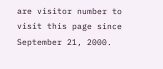are visitor number to visit this page since September 21, 2000.